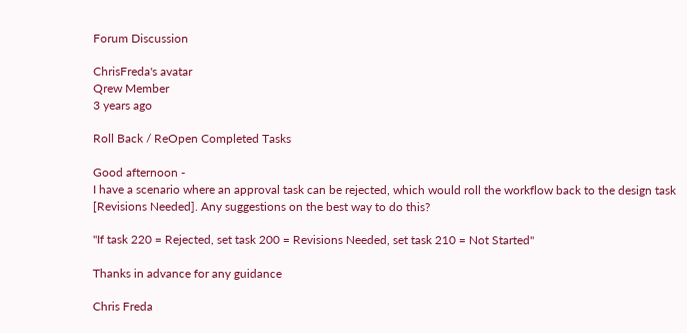Forum Discussion

ChrisFreda's avatar
Qrew Member
3 years ago

Roll Back / ReOpen Completed Tasks

Good afternoon -
I have a scenario where an approval task can be rejected, which would roll the workflow back to the design task [Revisions Needed]. Any suggestions on the best way to do this?

"If task 220 = Rejected, set task 200 = Revisions Needed, set task 210 = Not Started"

Thanks in advance for any guidance

Chris Freda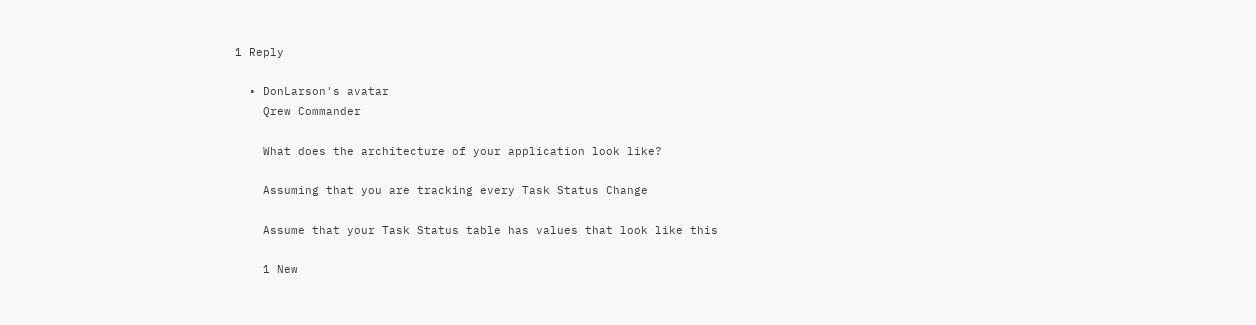1 Reply

  • DonLarson's avatar
    Qrew Commander

    What does the architecture of your application look like?

    Assuming that you are tracking every Task Status Change

    Assume that your Task Status table has values that look like this

    1 New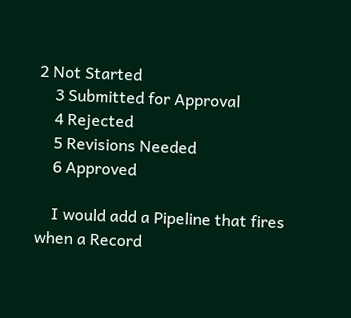2 Not Started
    3 Submitted for Approval
    4 Rejected
    5 Revisions Needed
    6 Approved

    I would add a Pipeline that fires when a Record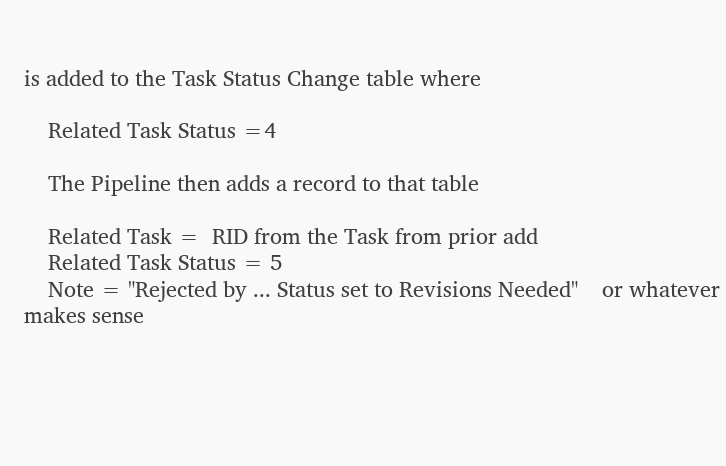is added to the Task Status Change table where

    Related Task Status =4

    The Pipeline then adds a record to that table

    Related Task =  RID from the Task from prior add
    Related Task Status = 5
    Note = "Rejected by ... Status set to Revisions Needed"    or whatever makes sense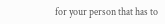for your person that has to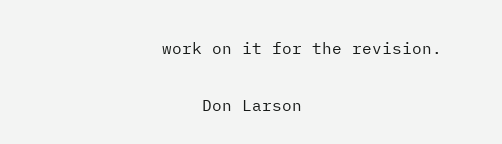work on it for the revision.

    Don Larson